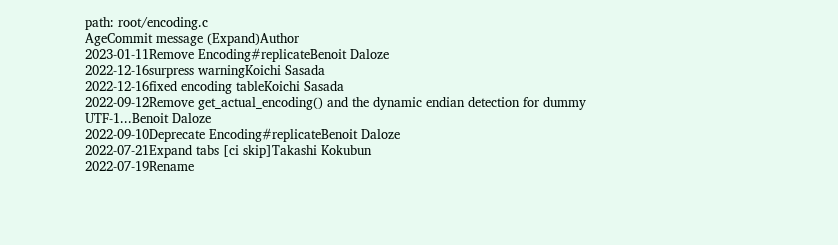path: root/encoding.c
AgeCommit message (Expand)Author
2023-01-11Remove Encoding#replicateBenoit Daloze
2022-12-16surpress warningKoichi Sasada
2022-12-16fixed encoding tableKoichi Sasada
2022-09-12Remove get_actual_encoding() and the dynamic endian detection for dummy UTF-1...Benoit Daloze
2022-09-10Deprecate Encoding#replicateBenoit Daloze
2022-07-21Expand tabs [ci skip]Takashi Kokubun
2022-07-19Rename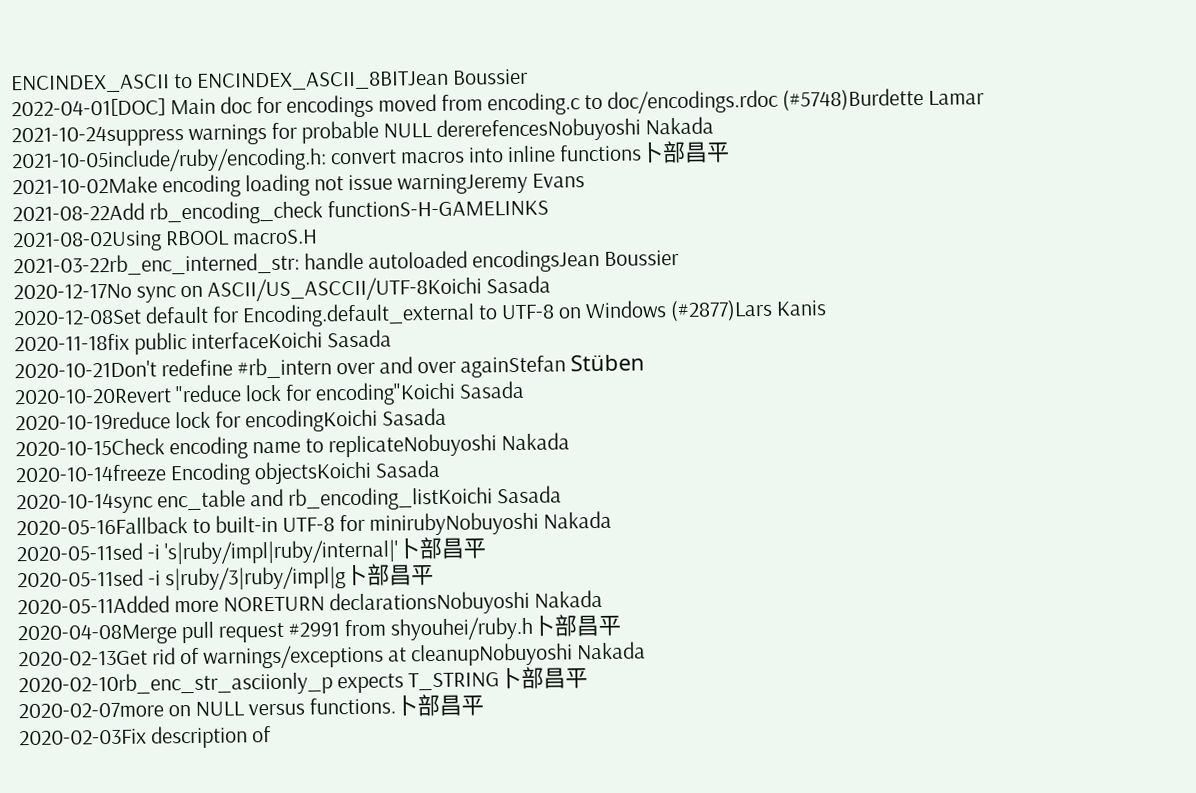ENCINDEX_ASCII to ENCINDEX_ASCII_8BITJean Boussier
2022-04-01[DOC] Main doc for encodings moved from encoding.c to doc/encodings.rdoc (#5748)Burdette Lamar
2021-10-24suppress warnings for probable NULL dererefencesNobuyoshi Nakada
2021-10-05include/ruby/encoding.h: convert macros into inline functions卜部昌平
2021-10-02Make encoding loading not issue warningJeremy Evans
2021-08-22Add rb_encoding_check functionS-H-GAMELINKS
2021-08-02Using RBOOL macroS.H
2021-03-22rb_enc_interned_str: handle autoloaded encodingsJean Boussier
2020-12-17No sync on ASCII/US_ASCCII/UTF-8Koichi Sasada
2020-12-08Set default for Encoding.default_external to UTF-8 on Windows (#2877)Lars Kanis
2020-11-18fix public interfaceKoichi Sasada
2020-10-21Don't redefine #rb_intern over and over againStefan Stüben
2020-10-20Revert "reduce lock for encoding"Koichi Sasada
2020-10-19reduce lock for encodingKoichi Sasada
2020-10-15Check encoding name to replicateNobuyoshi Nakada
2020-10-14freeze Encoding objectsKoichi Sasada
2020-10-14sync enc_table and rb_encoding_listKoichi Sasada
2020-05-16Fallback to built-in UTF-8 for minirubyNobuyoshi Nakada
2020-05-11sed -i 's|ruby/impl|ruby/internal|'卜部昌平
2020-05-11sed -i s|ruby/3|ruby/impl|g卜部昌平
2020-05-11Added more NORETURN declarationsNobuyoshi Nakada
2020-04-08Merge pull request #2991 from shyouhei/ruby.h卜部昌平
2020-02-13Get rid of warnings/exceptions at cleanupNobuyoshi Nakada
2020-02-10rb_enc_str_asciionly_p expects T_STRING卜部昌平
2020-02-07more on NULL versus functions.卜部昌平
2020-02-03Fix description of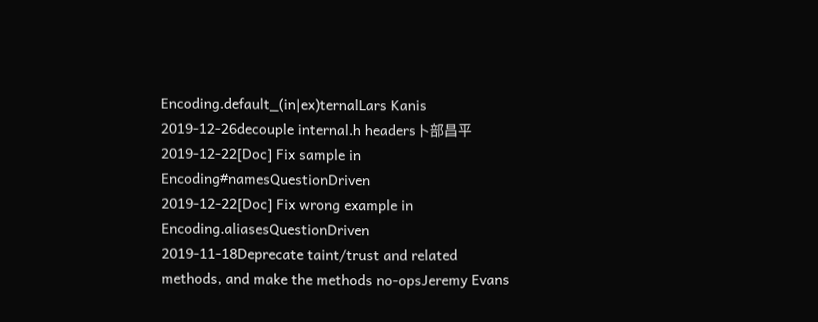Encoding.default_(in|ex)ternalLars Kanis
2019-12-26decouple internal.h headers卜部昌平
2019-12-22[Doc] Fix sample in Encoding#namesQuestionDriven
2019-12-22[Doc] Fix wrong example in Encoding.aliasesQuestionDriven
2019-11-18Deprecate taint/trust and related methods, and make the methods no-opsJeremy Evans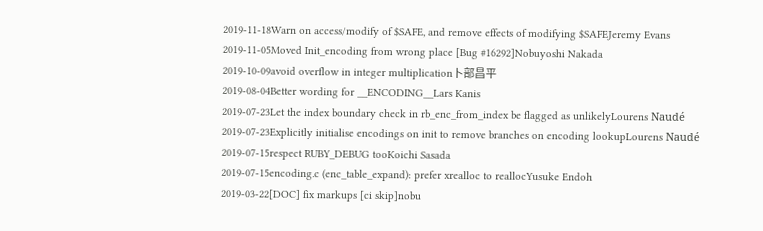2019-11-18Warn on access/modify of $SAFE, and remove effects of modifying $SAFEJeremy Evans
2019-11-05Moved Init_encoding from wrong place [Bug #16292]Nobuyoshi Nakada
2019-10-09avoid overflow in integer multiplication卜部昌平
2019-08-04Better wording for __ENCODING__Lars Kanis
2019-07-23Let the index boundary check in rb_enc_from_index be flagged as unlikelyLourens Naudé
2019-07-23Explicitly initialise encodings on init to remove branches on encoding lookupLourens Naudé
2019-07-15respect RUBY_DEBUG tooKoichi Sasada
2019-07-15encoding.c (enc_table_expand): prefer xrealloc to reallocYusuke Endoh
2019-03-22[DOC] fix markups [ci skip]nobu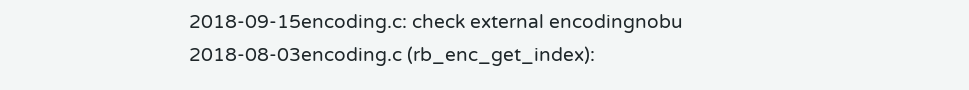2018-09-15encoding.c: check external encodingnobu
2018-08-03encoding.c (rb_enc_get_index):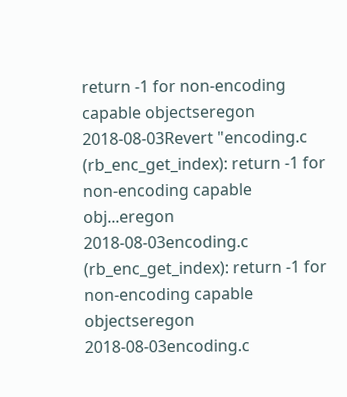return -1 for non-encoding capable objectseregon
2018-08-03Revert "encoding.c (rb_enc_get_index): return -1 for non-encoding capable obj...eregon
2018-08-03encoding.c (rb_enc_get_index): return -1 for non-encoding capable objectseregon
2018-08-03encoding.c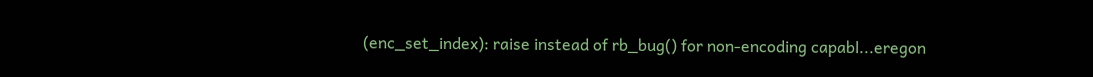(enc_set_index): raise instead of rb_bug() for non-encoding capabl...eregon